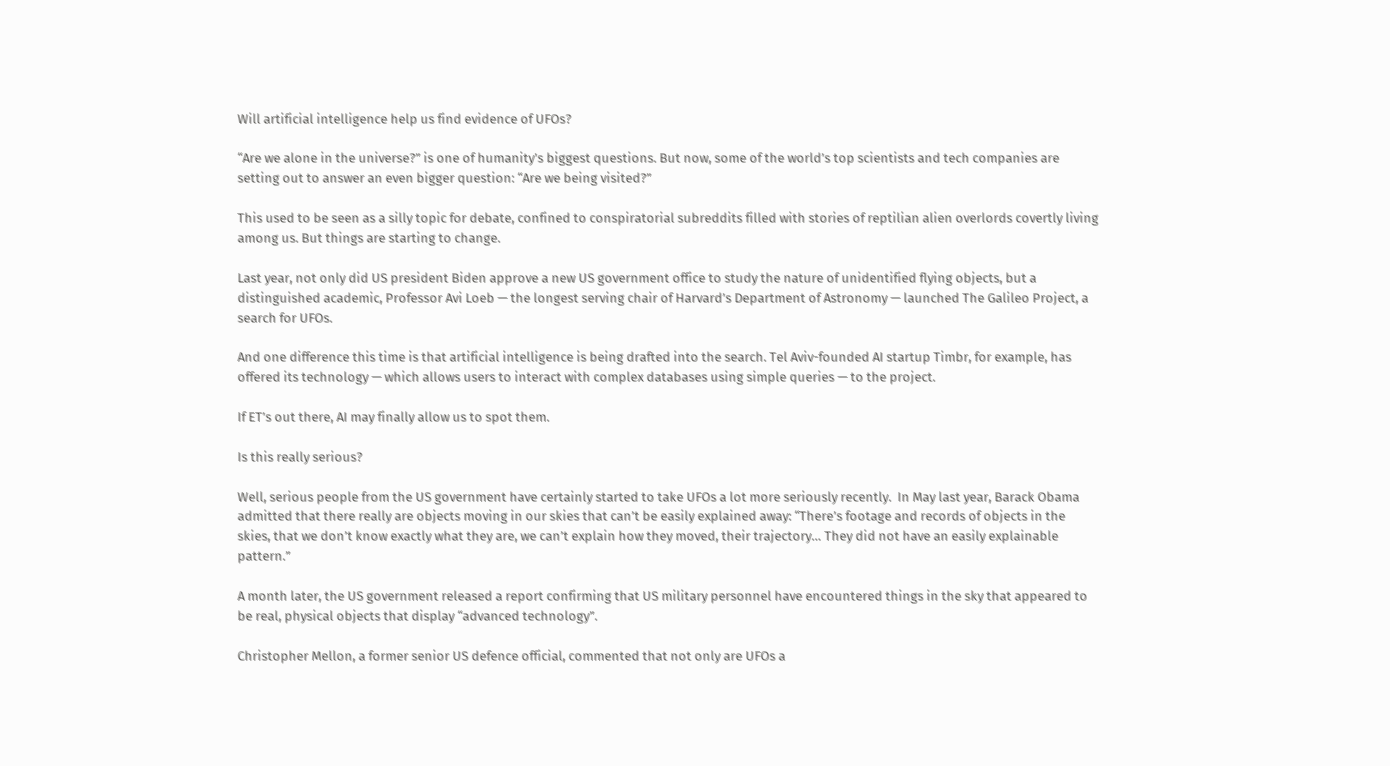Will artificial intelligence help us find evidence of UFOs?

“Are we alone in the universe?” is one of humanity’s biggest questions. But now, some of the world’s top scientists and tech companies are setting out to answer an even bigger question: “Are we being visited?”

This used to be seen as a silly topic for debate, confined to conspiratorial subreddits filled with stories of reptilian alien overlords covertly living among us. But things are starting to change.

Last year, not only did US president Biden approve a new US government office to study the nature of unidentified flying objects, but a distinguished academic, Professor Avi Loeb — the longest serving chair of Harvard’s Department of Astronomy — launched The Galileo Project, a search for UFOs.

And one difference this time is that artificial intelligence is being drafted into the search. Tel Aviv-founded AI startup Timbr, for example, has offered its technology — which allows users to interact with complex databases using simple queries — to the project.

If ET’s out there, AI may finally allow us to spot them.

Is this really serious?

Well, serious people from the US government have certainly started to take UFOs a lot more seriously recently.  In May last year, Barack Obama admitted that there really are objects moving in our skies that can’t be easily explained away: “There’s footage and records of objects in the skies, that we don’t know exactly what they are, we can’t explain how they moved, their trajectory… They did not have an easily explainable pattern.”

A month later, the US government released a report confirming that US military personnel have encountered things in the sky that appeared to be real, physical objects that display “advanced technology”.

Christopher Mellon, a former senior US defence official, commented that not only are UFOs a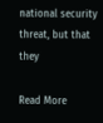national security threat, but that they

Read More